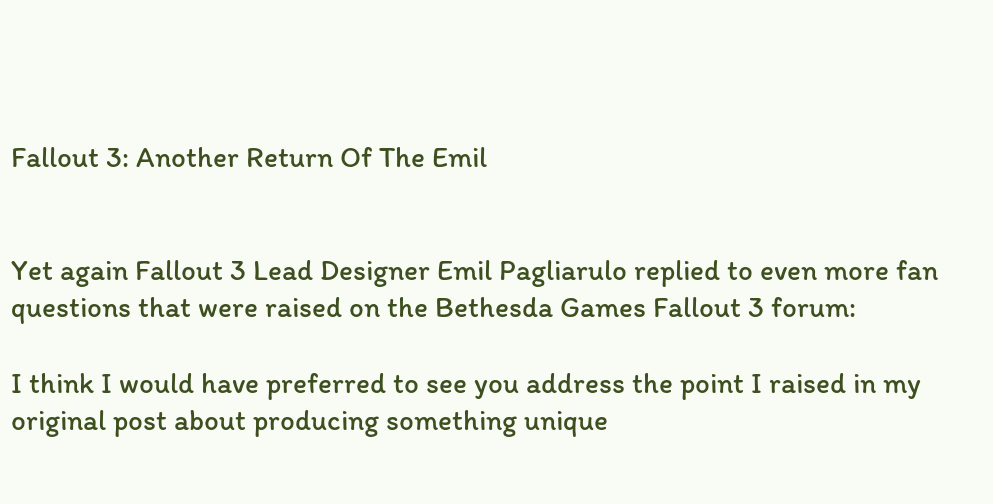Fallout 3: Another Return Of The Emil


Yet again Fallout 3 Lead Designer Emil Pagliarulo replied to even more fan questions that were raised on the Bethesda Games Fallout 3 forum:

I think I would have preferred to see you address the point I raised in my original post about producing something unique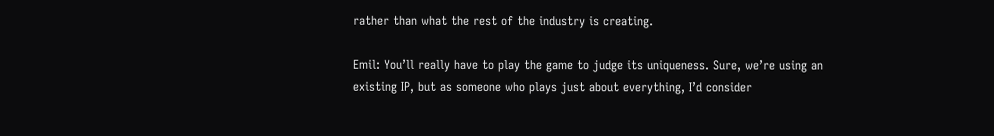rather than what the rest of the industry is creating.

Emil: You’ll really have to play the game to judge its uniqueness. Sure, we’re using an existing IP, but as someone who plays just about everything, I’d consider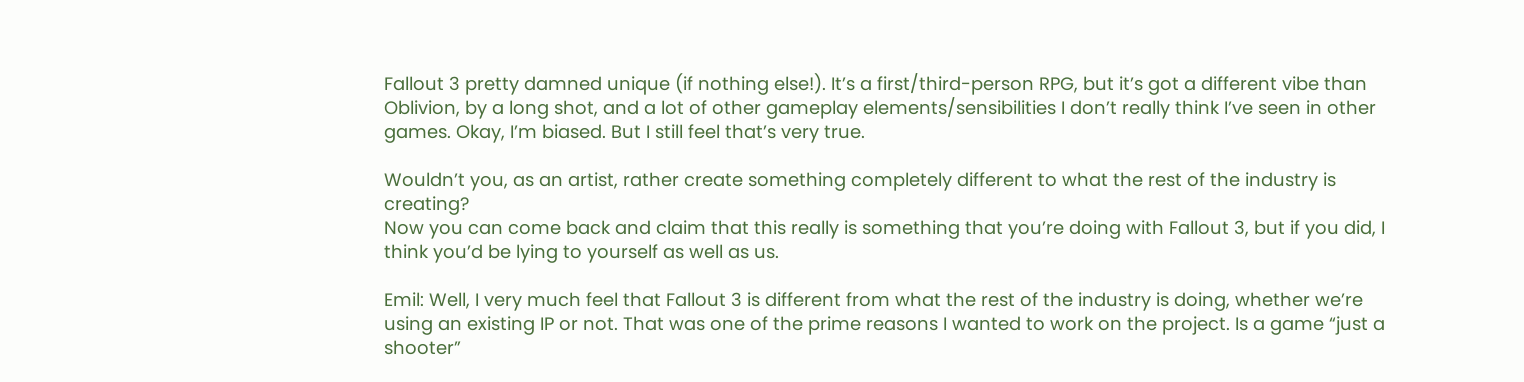Fallout 3 pretty damned unique (if nothing else!). It’s a first/third-person RPG, but it’s got a different vibe than Oblivion, by a long shot, and a lot of other gameplay elements/sensibilities I don’t really think I’ve seen in other games. Okay, I’m biased. But I still feel that’s very true.

Wouldn’t you, as an artist, rather create something completely different to what the rest of the industry is creating?
Now you can come back and claim that this really is something that you’re doing with Fallout 3, but if you did, I think you’d be lying to yourself as well as us.

Emil: Well, I very much feel that Fallout 3 is different from what the rest of the industry is doing, whether we’re using an existing IP or not. That was one of the prime reasons I wanted to work on the project. Is a game “just a shooter”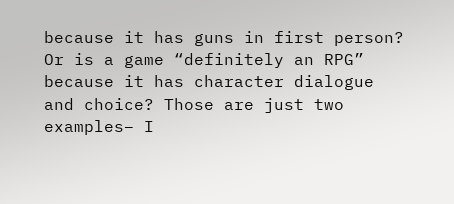because it has guns in first person? Or is a game “definitely an RPG” because it has character dialogue and choice? Those are just two examples– I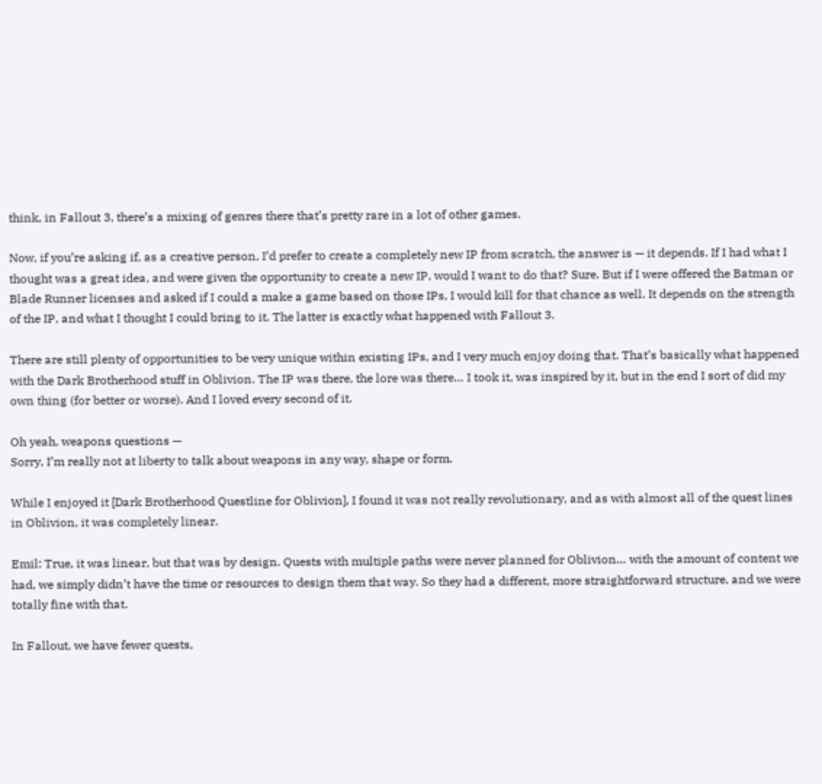think, in Fallout 3, there’s a mixing of genres there that’s pretty rare in a lot of other games.

Now, if you’re asking if, as a creative person, I’d prefer to create a completely new IP from scratch, the answer is — it depends. If I had what I thought was a great idea, and were given the opportunity to create a new IP, would I want to do that? Sure. But if I were offered the Batman or Blade Runner licenses and asked if I could a make a game based on those IPs, I would kill for that chance as well. It depends on the strength of the IP, and what I thought I could bring to it. The latter is exactly what happened with Fallout 3.

There are still plenty of opportunities to be very unique within existing IPs, and I very much enjoy doing that. That’s basically what happened with the Dark Brotherhood stuff in Oblivion. The IP was there, the lore was there… I took it, was inspired by it, but in the end I sort of did my own thing (for better or worse). And I loved every second of it.

Oh yeah, weapons questions —
Sorry, I’m really not at liberty to talk about weapons in any way, shape or form.

While I enjoyed it [Dark Brotherhood Questline for Oblivion], I found it was not really revolutionary, and as with almost all of the quest lines in Oblivion, it was completely linear.

Emil: True, it was linear, but that was by design. Quests with multiple paths were never planned for Oblivion… with the amount of content we had, we simply didn’t have the time or resources to design them that way. So they had a different, more straightforward structure, and we were totally fine with that.

In Fallout, we have fewer quests,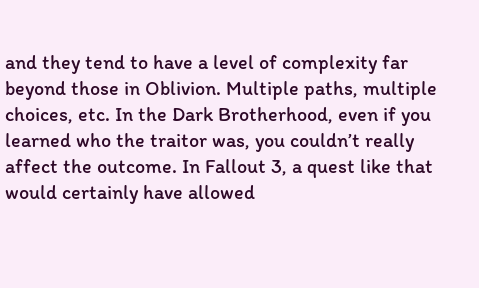and they tend to have a level of complexity far beyond those in Oblivion. Multiple paths, multiple choices, etc. In the Dark Brotherhood, even if you learned who the traitor was, you couldn’t really affect the outcome. In Fallout 3, a quest like that would certainly have allowed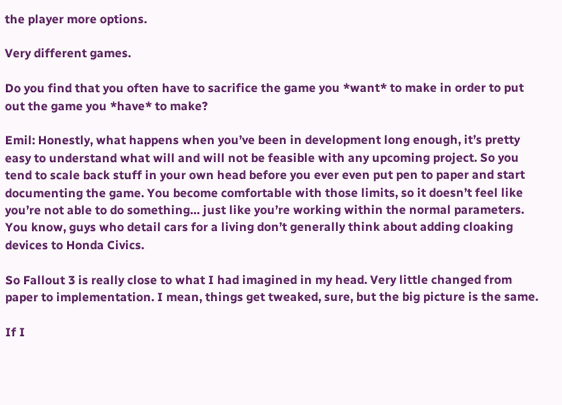the player more options.

Very different games.

Do you find that you often have to sacrifice the game you *want* to make in order to put out the game you *have* to make?

Emil: Honestly, what happens when you’ve been in development long enough, it’s pretty easy to understand what will and will not be feasible with any upcoming project. So you tend to scale back stuff in your own head before you ever even put pen to paper and start documenting the game. You become comfortable with those limits, so it doesn’t feel like you’re not able to do something… just like you’re working within the normal parameters. You know, guys who detail cars for a living don’t generally think about adding cloaking devices to Honda Civics.

So Fallout 3 is really close to what I had imagined in my head. Very little changed from paper to implementation. I mean, things get tweaked, sure, but the big picture is the same.

If I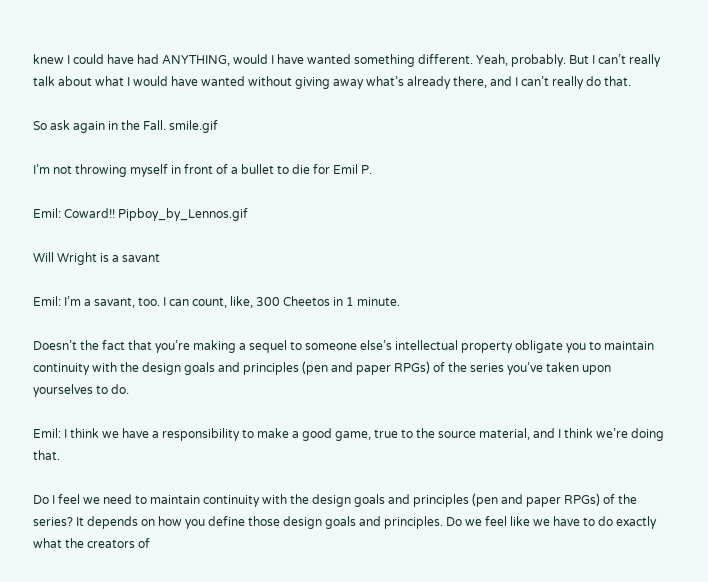knew I could have had ANYTHING, would I have wanted something different. Yeah, probably. But I can’t really talk about what I would have wanted without giving away what’s already there, and I can’t really do that.

So ask again in the Fall. smile.gif

I’m not throwing myself in front of a bullet to die for Emil P.

Emil: Coward!! Pipboy_by_Lennos.gif

Will Wright is a savant

Emil: I’m a savant, too. I can count, like, 300 Cheetos in 1 minute.

Doesn’t the fact that you’re making a sequel to someone else’s intellectual property obligate you to maintain continuity with the design goals and principles (pen and paper RPGs) of the series you’ve taken upon yourselves to do.

Emil: I think we have a responsibility to make a good game, true to the source material, and I think we’re doing that.

Do I feel we need to maintain continuity with the design goals and principles (pen and paper RPGs) of the series? It depends on how you define those design goals and principles. Do we feel like we have to do exactly what the creators of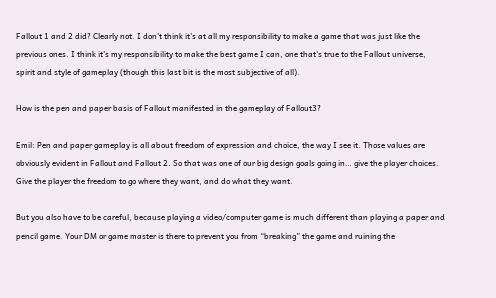Fallout 1 and 2 did? Clearly not. I don’t think it’s at all my responsibility to make a game that was just like the previous ones. I think it’s my responsibility to make the best game I can, one that’s true to the Fallout universe, spirit and style of gameplay (though this last bit is the most subjective of all).

How is the pen and paper basis of Fallout manifested in the gameplay of Fallout3?

Emil: Pen and paper gameplay is all about freedom of expression and choice, the way I see it. Those values are obviously evident in Fallout and Fallout 2. So that was one of our big design goals going in… give the player choices. Give the player the freedom to go where they want, and do what they want.

But you also have to be careful, because playing a video/computer game is much different than playing a paper and pencil game. Your DM or game master is there to prevent you from “breaking” the game and ruining the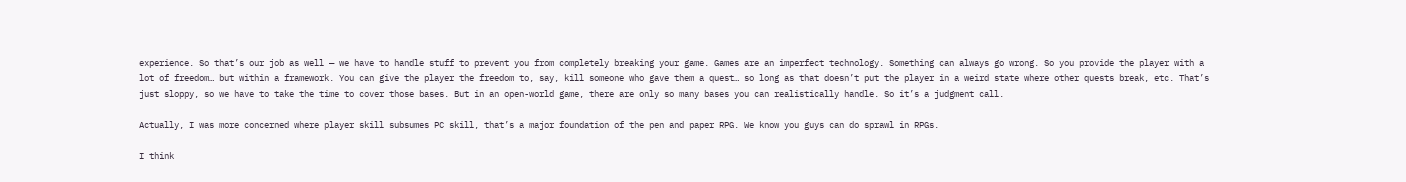experience. So that’s our job as well — we have to handle stuff to prevent you from completely breaking your game. Games are an imperfect technology. Something can always go wrong. So you provide the player with a lot of freedom… but within a framework. You can give the player the freedom to, say, kill someone who gave them a quest… so long as that doesn’t put the player in a weird state where other quests break, etc. That’s just sloppy, so we have to take the time to cover those bases. But in an open-world game, there are only so many bases you can realistically handle. So it’s a judgment call.

Actually, I was more concerned where player skill subsumes PC skill, that’s a major foundation of the pen and paper RPG. We know you guys can do sprawl in RPGs.

I think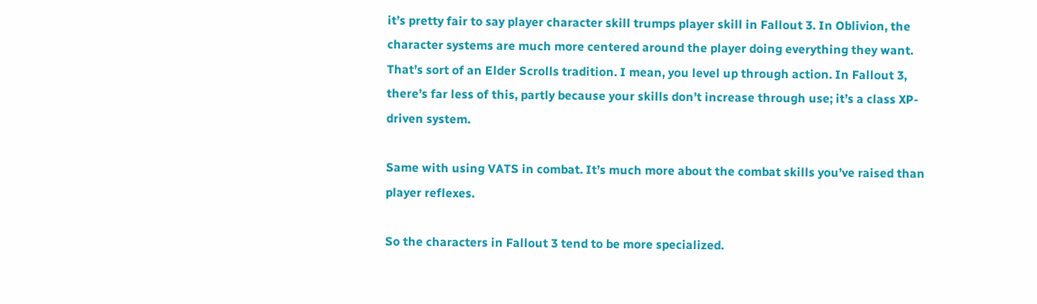it’s pretty fair to say player character skill trumps player skill in Fallout 3. In Oblivion, the character systems are much more centered around the player doing everything they want. That’s sort of an Elder Scrolls tradition. I mean, you level up through action. In Fallout 3, there’s far less of this, partly because your skills don’t increase through use; it’s a class XP-driven system.

Same with using VATS in combat. It’s much more about the combat skills you’ve raised than player reflexes.

So the characters in Fallout 3 tend to be more specialized.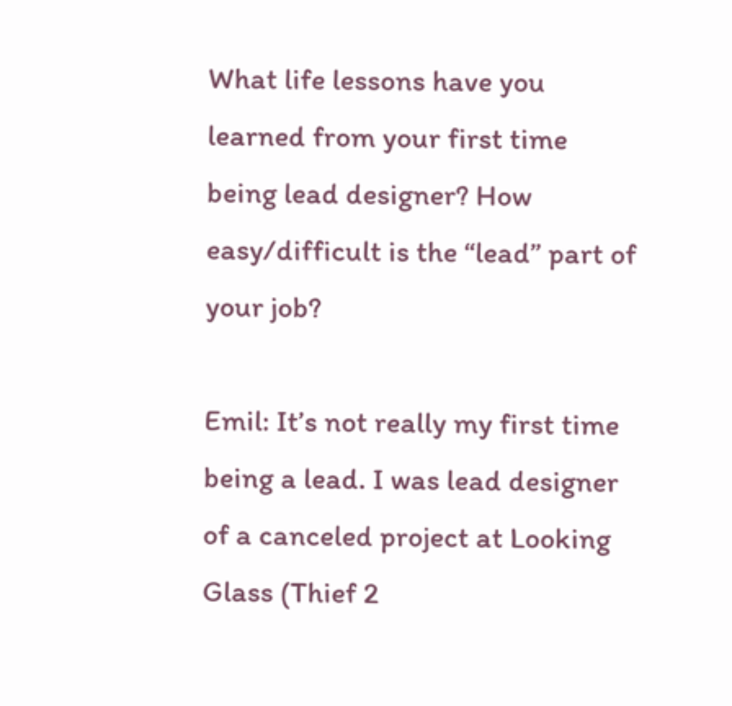What life lessons have you learned from your first time being lead designer? How easy/difficult is the “lead” part of your job?

Emil: It’s not really my first time being a lead. I was lead designer of a canceled project at Looking Glass (Thief 2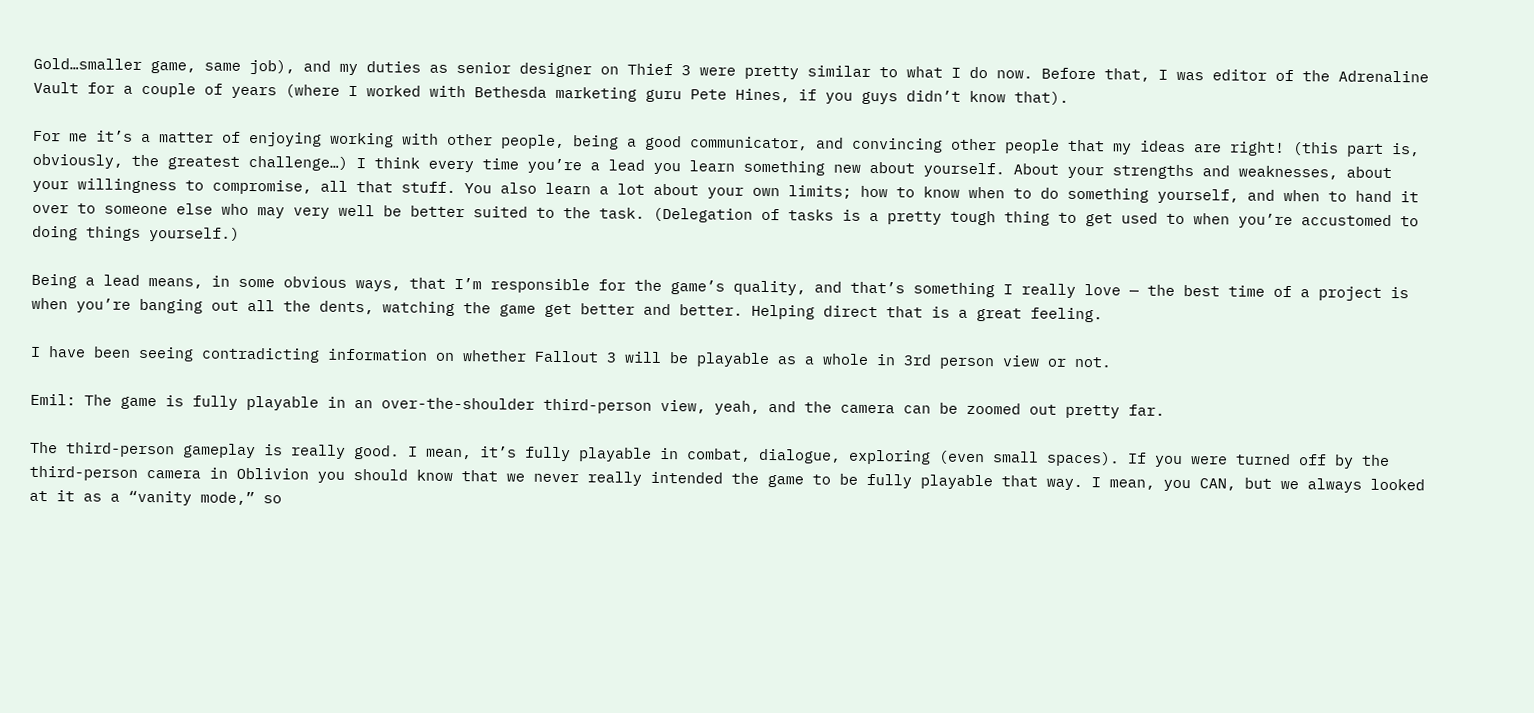Gold…smaller game, same job), and my duties as senior designer on Thief 3 were pretty similar to what I do now. Before that, I was editor of the Adrenaline Vault for a couple of years (where I worked with Bethesda marketing guru Pete Hines, if you guys didn’t know that).

For me it’s a matter of enjoying working with other people, being a good communicator, and convincing other people that my ideas are right! (this part is, obviously, the greatest challenge…) I think every time you’re a lead you learn something new about yourself. About your strengths and weaknesses, about your willingness to compromise, all that stuff. You also learn a lot about your own limits; how to know when to do something yourself, and when to hand it over to someone else who may very well be better suited to the task. (Delegation of tasks is a pretty tough thing to get used to when you’re accustomed to doing things yourself.)

Being a lead means, in some obvious ways, that I’m responsible for the game’s quality, and that’s something I really love — the best time of a project is when you’re banging out all the dents, watching the game get better and better. Helping direct that is a great feeling.

I have been seeing contradicting information on whether Fallout 3 will be playable as a whole in 3rd person view or not.

Emil: The game is fully playable in an over-the-shoulder third-person view, yeah, and the camera can be zoomed out pretty far.

The third-person gameplay is really good. I mean, it’s fully playable in combat, dialogue, exploring (even small spaces). If you were turned off by the third-person camera in Oblivion you should know that we never really intended the game to be fully playable that way. I mean, you CAN, but we always looked at it as a “vanity mode,” so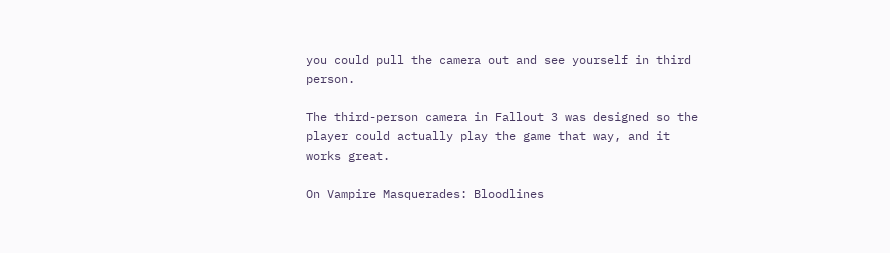you could pull the camera out and see yourself in third person.

The third-person camera in Fallout 3 was designed so the player could actually play the game that way, and it works great.

On Vampire Masquerades: Bloodlines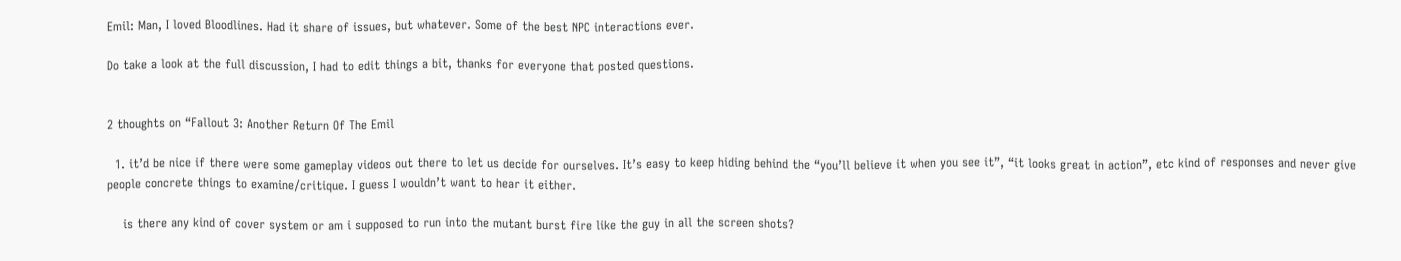Emil: Man, I loved Bloodlines. Had it share of issues, but whatever. Some of the best NPC interactions ever.

Do take a look at the full discussion, I had to edit things a bit, thanks for everyone that posted questions.


2 thoughts on “Fallout 3: Another Return Of The Emil

  1. it’d be nice if there were some gameplay videos out there to let us decide for ourselves. It’s easy to keep hiding behind the “you’ll believe it when you see it”, “it looks great in action”, etc kind of responses and never give people concrete things to examine/critique. I guess I wouldn’t want to hear it either.

    is there any kind of cover system or am i supposed to run into the mutant burst fire like the guy in all the screen shots?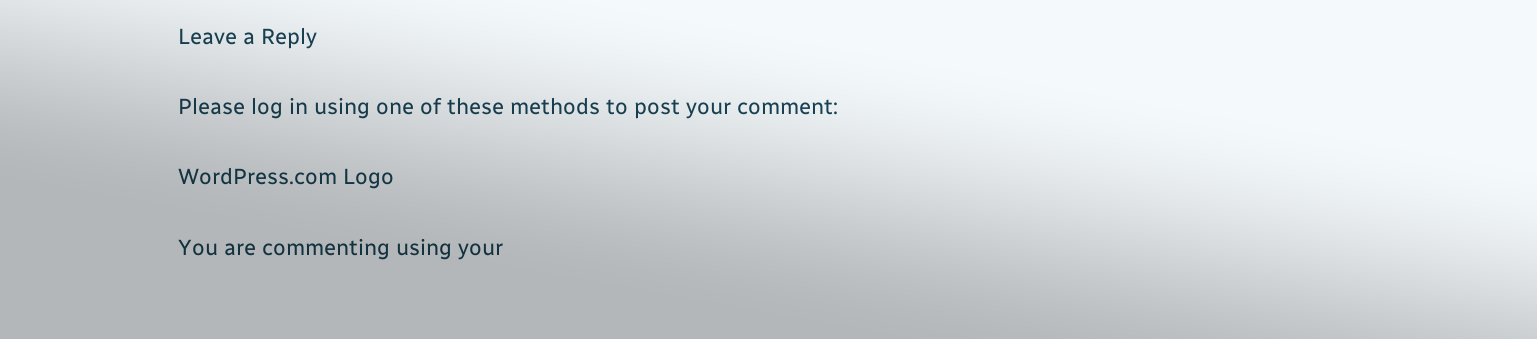Leave a Reply

Please log in using one of these methods to post your comment:

WordPress.com Logo

You are commenting using your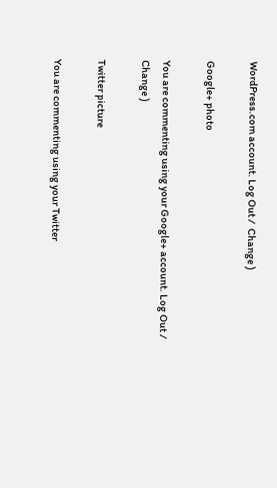WordPress.com account. Log Out /  Change )

Google+ photo

You are commenting using your Google+ account. Log Out /  Change )

Twitter picture

You are commenting using your Twitter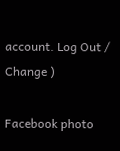account. Log Out /  Change )

Facebook photo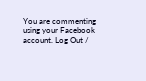You are commenting using your Facebook account. Log Out /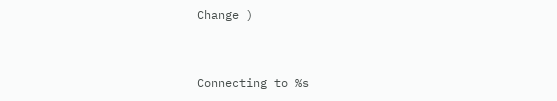Change )


Connecting to %s